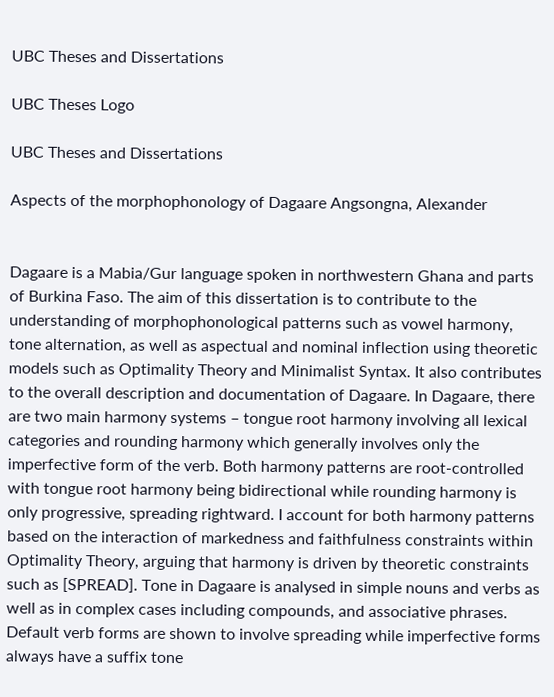UBC Theses and Dissertations

UBC Theses Logo

UBC Theses and Dissertations

Aspects of the morphophonology of Dagaare Angsongna, Alexander


Dagaare is a Mabia/Gur language spoken in northwestern Ghana and parts of Burkina Faso. The aim of this dissertation is to contribute to the understanding of morphophonological patterns such as vowel harmony, tone alternation, as well as aspectual and nominal inflection using theoretic models such as Optimality Theory and Minimalist Syntax. It also contributes to the overall description and documentation of Dagaare. In Dagaare, there are two main harmony systems – tongue root harmony involving all lexical categories and rounding harmony which generally involves only the imperfective form of the verb. Both harmony patterns are root-controlled with tongue root harmony being bidirectional while rounding harmony is only progressive, spreading rightward. I account for both harmony patterns based on the interaction of markedness and faithfulness constraints within Optimality Theory, arguing that harmony is driven by theoretic constraints such as [SPREAD]. Tone in Dagaare is analysed in simple nouns and verbs as well as in complex cases including compounds, and associative phrases. Default verb forms are shown to involve spreading while imperfective forms always have a suffix tone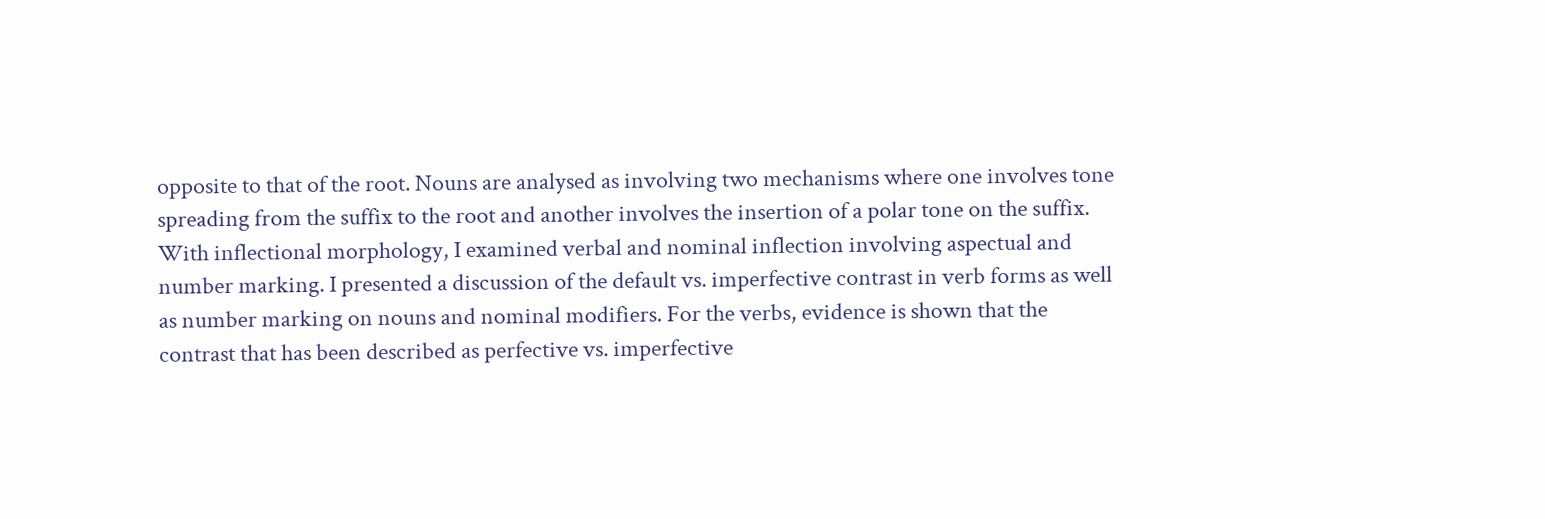opposite to that of the root. Nouns are analysed as involving two mechanisms where one involves tone spreading from the suffix to the root and another involves the insertion of a polar tone on the suffix. With inflectional morphology, I examined verbal and nominal inflection involving aspectual and number marking. I presented a discussion of the default vs. imperfective contrast in verb forms as well as number marking on nouns and nominal modifiers. For the verbs, evidence is shown that the contrast that has been described as perfective vs. imperfective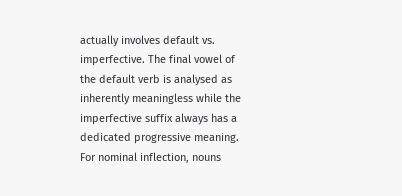actually involves default vs. imperfective. The final vowel of the default verb is analysed as inherently meaningless while the imperfective suffix always has a dedicated progressive meaning. For nominal inflection, nouns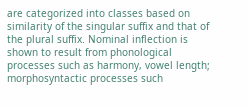are categorized into classes based on similarity of the singular suffix and that of the plural suffix. Nominal inflection is shown to result from phonological processes such as harmony, vowel length; morphosyntactic processes such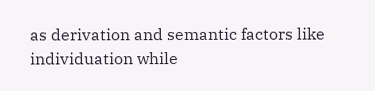as derivation and semantic factors like individuation while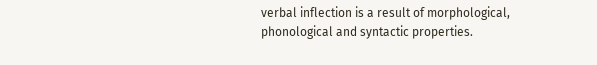verbal inflection is a result of morphological, phonological and syntactic properties.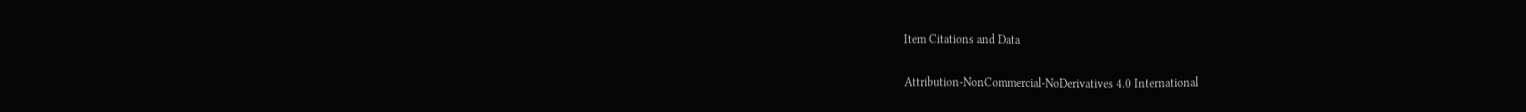Item Citations and Data


Attribution-NonCommercial-NoDerivatives 4.0 International